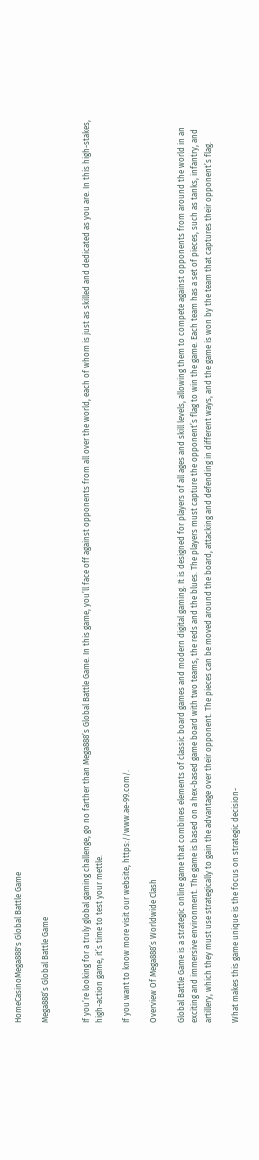HomeCasinoMega888's Global Battle Game

Mega888’s Global Battle Game


If you’re looking for a truly global gaming challenge, go no farther than Mega888’s Global Battle Game. In this game, you’ll face off against opponents from all over the world, each of whom is just as skilled and dedicated as you are. In this high-stakes, high-action game, it’s time to test your mettle.

If you want to know more visit our website, https://www.ae-99.com/.

Overview Of Mega888’s Worldwide Clash

Global Battle Game is a strategic online game that combines elements of classic board games and modern digital gaming. It is designed for players of all ages and skill levels, allowing them to compete against opponents from around the world in an exciting and immersive environment. The game is based on a hex-based game board with two teams, the reds and the blues. The players must capture the opponent’s flag to win the game. Each team has a set of pieces, such as tanks, infantry, and artillery, which they must use strategically to gain the advantage over their opponent. The pieces can be moved around the board, attacking and defending in different ways, and the game is won by the team that captures their opponent’s flag.

What makes this game unique is the focus on strategic decision-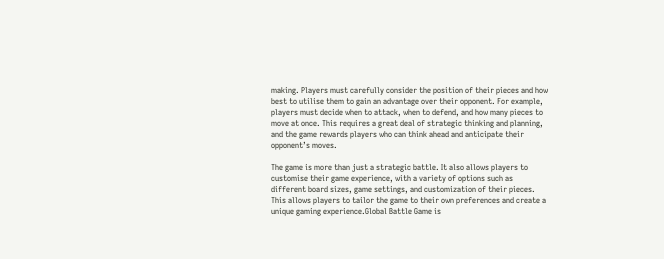making. Players must carefully consider the position of their pieces and how best to utilise them to gain an advantage over their opponent. For example, players must decide when to attack, when to defend, and how many pieces to move at once. This requires a great deal of strategic thinking and planning, and the game rewards players who can think ahead and anticipate their opponent’s moves.

The game is more than just a strategic battle. It also allows players to customise their game experience, with a variety of options such as different board sizes, game settings, and customization of their pieces. This allows players to tailor the game to their own preferences and create a unique gaming experience.Global Battle Game is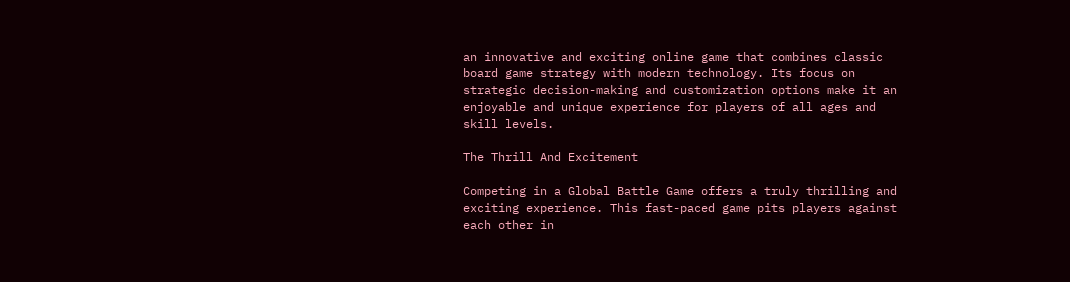an innovative and exciting online game that combines classic board game strategy with modern technology. Its focus on strategic decision-making and customization options make it an enjoyable and unique experience for players of all ages and skill levels.

The Thrill And Excitement

Competing in a Global Battle Game offers a truly thrilling and exciting experience. This fast-paced game pits players against each other in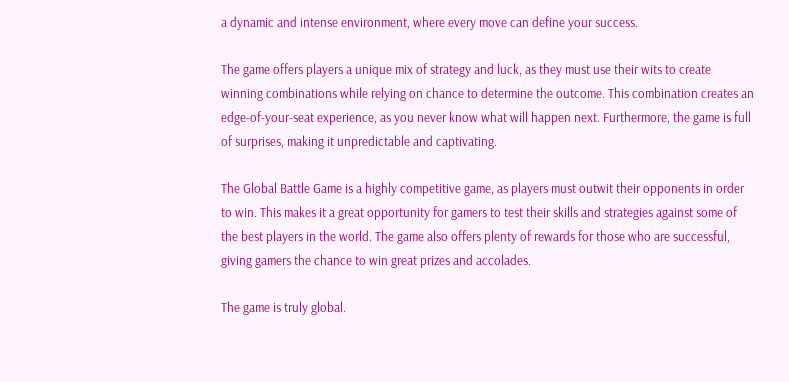a dynamic and intense environment, where every move can define your success.

The game offers players a unique mix of strategy and luck, as they must use their wits to create winning combinations while relying on chance to determine the outcome. This combination creates an edge-of-your-seat experience, as you never know what will happen next. Furthermore, the game is full of surprises, making it unpredictable and captivating.

The Global Battle Game is a highly competitive game, as players must outwit their opponents in order to win. This makes it a great opportunity for gamers to test their skills and strategies against some of the best players in the world. The game also offers plenty of rewards for those who are successful, giving gamers the chance to win great prizes and accolades.

The game is truly global.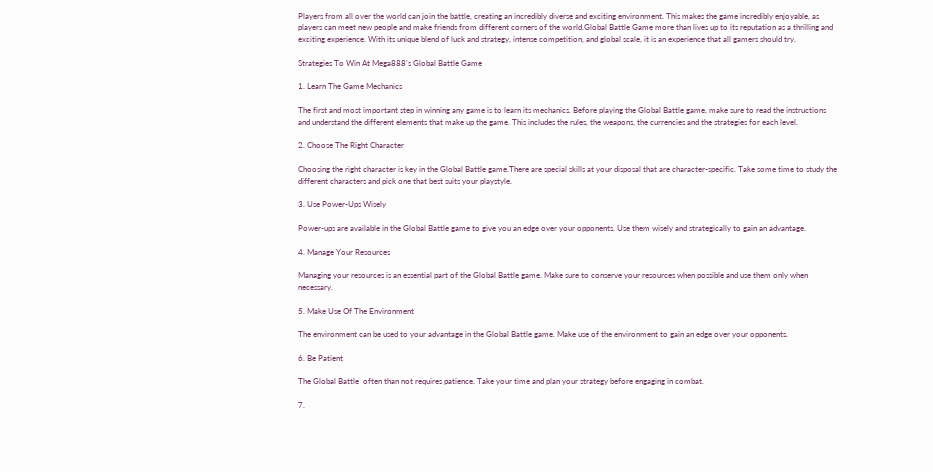Players from all over the world can join the battle, creating an incredibly diverse and exciting environment. This makes the game incredibly enjoyable, as players can meet new people and make friends from different corners of the world.Global Battle Game more than lives up to its reputation as a thrilling and exciting experience. With its unique blend of luck and strategy, intense competition, and global scale, it is an experience that all gamers should try.

Strategies To Win At Mega888’s Global Battle Game

1. Learn The Game Mechanics

The first and most important step in winning any game is to learn its mechanics. Before playing the Global Battle game, make sure to read the instructions and understand the different elements that make up the game. This includes the rules, the weapons, the currencies and the strategies for each level.

2. Choose The Right Character

Choosing the right character is key in the Global Battle game.There are special skills at your disposal that are character-specific. Take some time to study the different characters and pick one that best suits your playstyle.

3. Use Power-Ups Wisely

Power-ups are available in the Global Battle game to give you an edge over your opponents. Use them wisely and strategically to gain an advantage.

4. Manage Your Resources

Managing your resources is an essential part of the Global Battle game. Make sure to conserve your resources when possible and use them only when necessary.

5. Make Use Of The Environment

The environment can be used to your advantage in the Global Battle game. Make use of the environment to gain an edge over your opponents.

6. Be Patient

The Global Battle  often than not requires patience. Take your time and plan your strategy before engaging in combat.

7.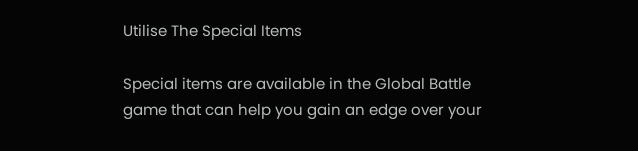Utilise The Special Items

Special items are available in the Global Battle game that can help you gain an edge over your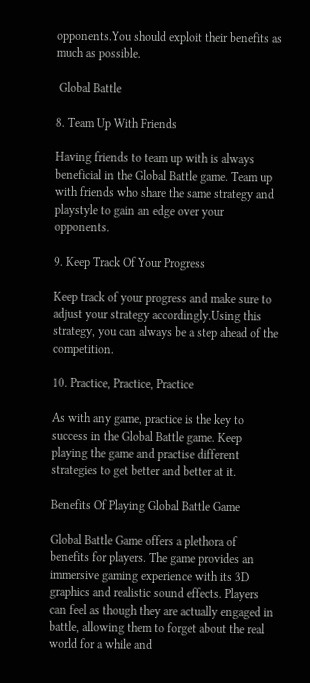opponents.You should exploit their benefits as much as possible.

 Global Battle

8. Team Up With Friends

Having friends to team up with is always beneficial in the Global Battle game. Team up with friends who share the same strategy and playstyle to gain an edge over your opponents.

9. Keep Track Of Your Progress

Keep track of your progress and make sure to adjust your strategy accordingly.Using this strategy, you can always be a step ahead of the competition.

10. Practice, Practice, Practice

As with any game, practice is the key to success in the Global Battle game. Keep playing the game and practise different strategies to get better and better at it.

Benefits Of Playing Global Battle Game

Global Battle Game offers a plethora of benefits for players. The game provides an immersive gaming experience with its 3D graphics and realistic sound effects. Players can feel as though they are actually engaged in battle, allowing them to forget about the real world for a while and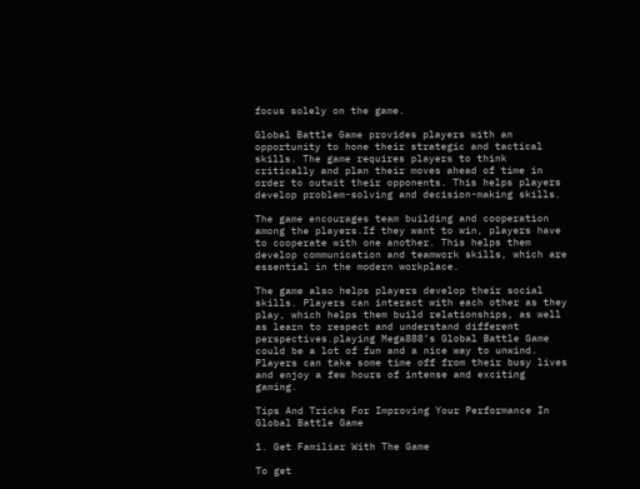focus solely on the game.

Global Battle Game provides players with an opportunity to hone their strategic and tactical skills. The game requires players to think critically and plan their moves ahead of time in order to outwit their opponents. This helps players develop problem-solving and decision-making skills.

The game encourages team building and cooperation among the players.If they want to win, players have to cooperate with one another. This helps them develop communication and teamwork skills, which are essential in the modern workplace.

The game also helps players develop their social skills. Players can interact with each other as they play, which helps them build relationships, as well as learn to respect and understand different perspectives.playing Mega888’s Global Battle Game could be a lot of fun and a nice way to unwind. Players can take some time off from their busy lives and enjoy a few hours of intense and exciting gaming.

Tips And Tricks For Improving Your Performance In Global Battle Game

1. Get Familiar With The Game

To get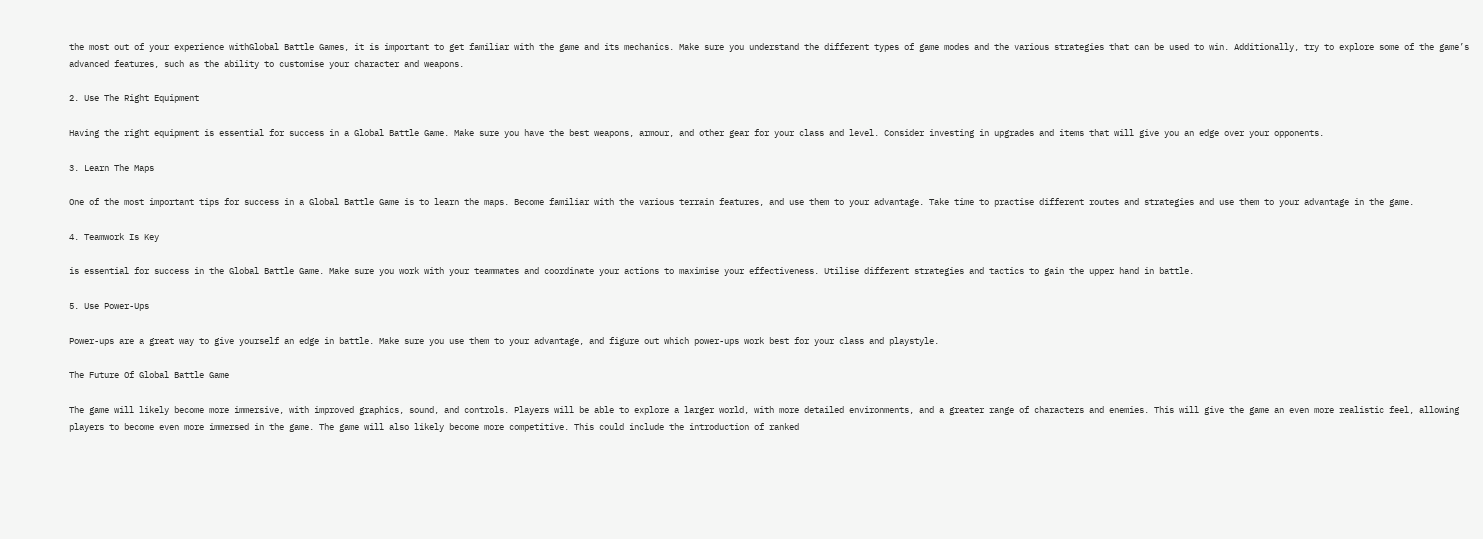the most out of your experience withGlobal Battle Games, it is important to get familiar with the game and its mechanics. Make sure you understand the different types of game modes and the various strategies that can be used to win. Additionally, try to explore some of the game’s advanced features, such as the ability to customise your character and weapons.

2. Use The Right Equipment

Having the right equipment is essential for success in a Global Battle Game. Make sure you have the best weapons, armour, and other gear for your class and level. Consider investing in upgrades and items that will give you an edge over your opponents.

3. Learn The Maps

One of the most important tips for success in a Global Battle Game is to learn the maps. Become familiar with the various terrain features, and use them to your advantage. Take time to practise different routes and strategies and use them to your advantage in the game.

4. Teamwork Is Key

is essential for success in the Global Battle Game. Make sure you work with your teammates and coordinate your actions to maximise your effectiveness. Utilise different strategies and tactics to gain the upper hand in battle.

5. Use Power-Ups

Power-ups are a great way to give yourself an edge in battle. Make sure you use them to your advantage, and figure out which power-ups work best for your class and playstyle.

The Future Of Global Battle Game

The game will likely become more immersive, with improved graphics, sound, and controls. Players will be able to explore a larger world, with more detailed environments, and a greater range of characters and enemies. This will give the game an even more realistic feel, allowing players to become even more immersed in the game. The game will also likely become more competitive. This could include the introduction of ranked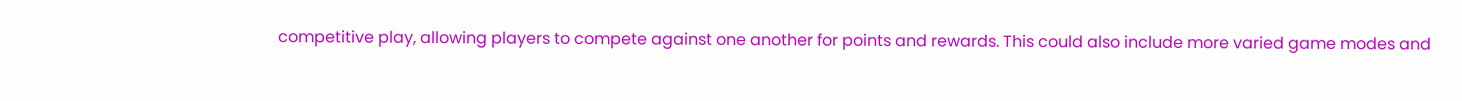competitive play, allowing players to compete against one another for points and rewards. This could also include more varied game modes and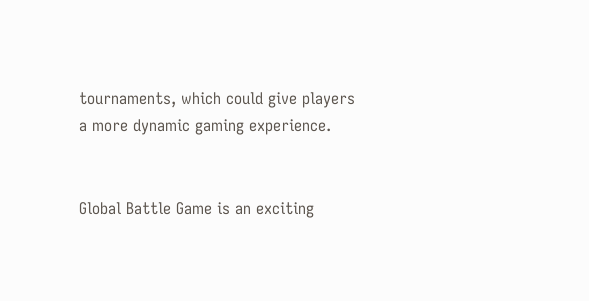tournaments, which could give players a more dynamic gaming experience.


Global Battle Game is an exciting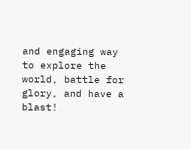and engaging way to explore the world, battle for glory, and have a blast!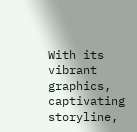With its vibrant graphics, captivating storyline,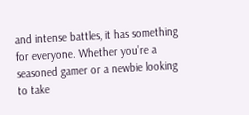and intense battles, it has something for everyone. Whether you’re a seasoned gamer or a newbie looking to take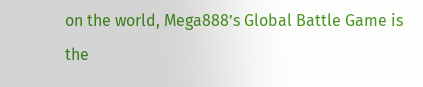on the world, Mega888’s Global Battle Game is the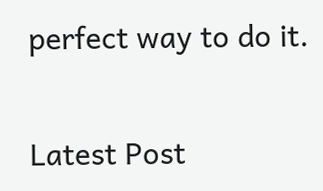perfect way to do it.

Latest Post